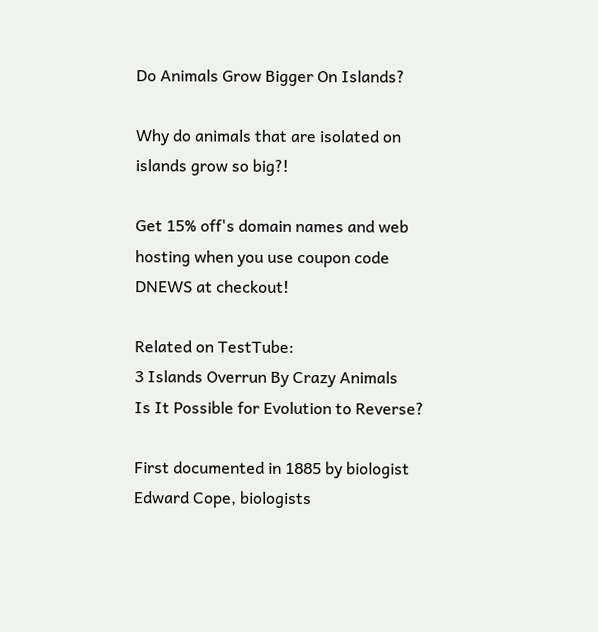Do Animals Grow Bigger On Islands?

Why do animals that are isolated on islands grow so big?!

Get 15% off's domain names and web hosting when you use coupon code DNEWS at checkout!

Related on TestTube:
3 Islands Overrun By Crazy Animals
Is It Possible for Evolution to Reverse?

First documented in 1885 by biologist Edward Cope, biologists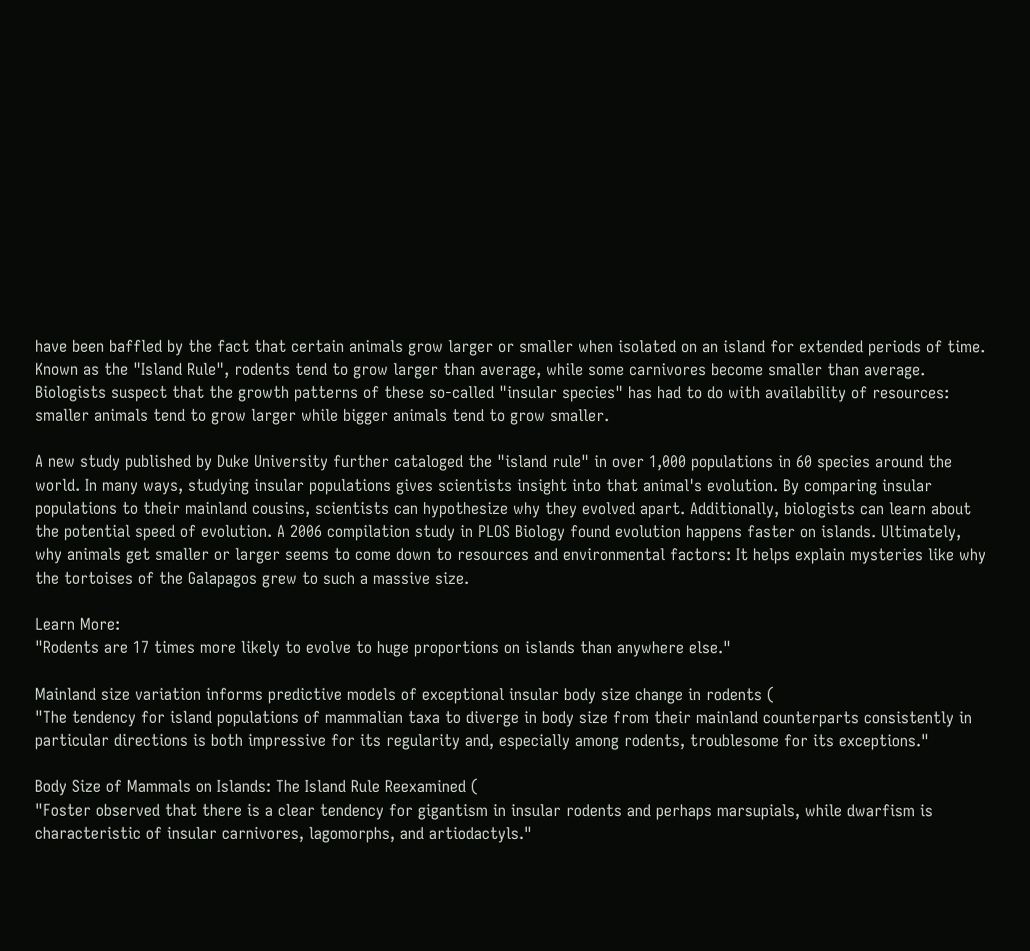have been baffled by the fact that certain animals grow larger or smaller when isolated on an island for extended periods of time. Known as the "Island Rule", rodents tend to grow larger than average, while some carnivores become smaller than average. Biologists suspect that the growth patterns of these so-called "insular species" has had to do with availability of resources: smaller animals tend to grow larger while bigger animals tend to grow smaller.

A new study published by Duke University further cataloged the "island rule" in over 1,000 populations in 60 species around the world. In many ways, studying insular populations gives scientists insight into that animal's evolution. By comparing insular populations to their mainland cousins, scientists can hypothesize why they evolved apart. Additionally, biologists can learn about the potential speed of evolution. A 2006 compilation study in PLOS Biology found evolution happens faster on islands. Ultimately, why animals get smaller or larger seems to come down to resources and environmental factors: It helps explain mysteries like why the tortoises of the Galapagos grew to such a massive size.

Learn More:
"Rodents are 17 times more likely to evolve to huge proportions on islands than anywhere else."

Mainland size variation informs predictive models of exceptional insular body size change in rodents (
"The tendency for island populations of mammalian taxa to diverge in body size from their mainland counterparts consistently in particular directions is both impressive for its regularity and, especially among rodents, troublesome for its exceptions."

Body Size of Mammals on Islands: The Island Rule Reexamined (
"Foster observed that there is a clear tendency for gigantism in insular rodents and perhaps marsupials, while dwarfism is characteristic of insular carnivores, lagomorphs, and artiodactyls."